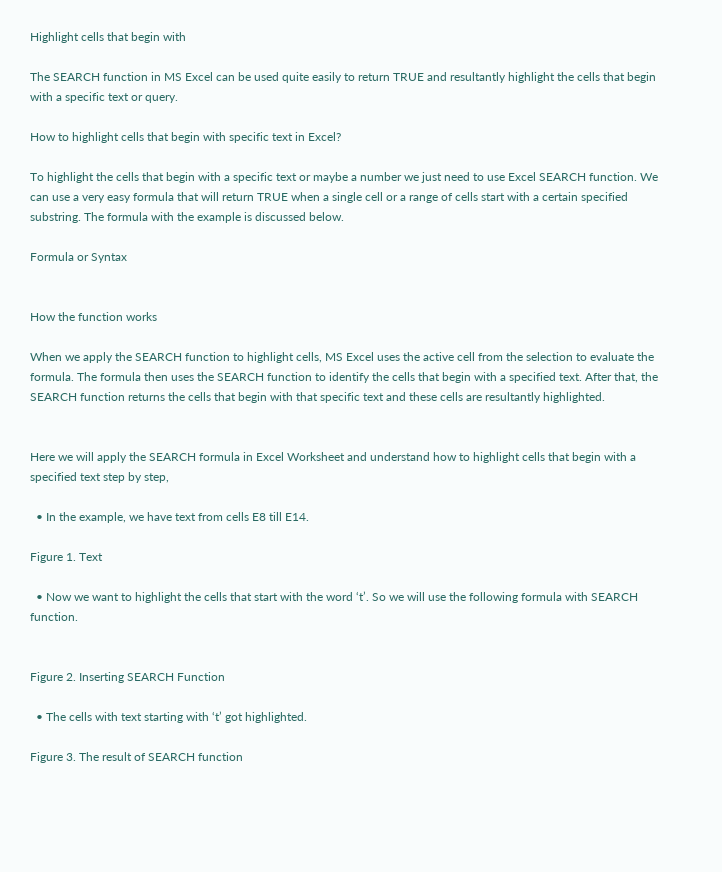Highlight cells that begin with

The SEARCH function in MS Excel can be used quite easily to return TRUE and resultantly highlight the cells that begin with a specific text or query.

How to highlight cells that begin with specific text in Excel?

To highlight the cells that begin with a specific text or maybe a number we just need to use Excel SEARCH function. We can use a very easy formula that will return TRUE when a single cell or a range of cells start with a certain specified substring. The formula with the example is discussed below.

Formula or Syntax


How the function works

When we apply the SEARCH function to highlight cells, MS Excel uses the active cell from the selection to evaluate the formula. The formula then uses the SEARCH function to identify the cells that begin with a specified text. After that, the SEARCH function returns the cells that begin with that specific text and these cells are resultantly highlighted.


Here we will apply the SEARCH formula in Excel Worksheet and understand how to highlight cells that begin with a specified text step by step,

  • In the example, we have text from cells E8 till E14.

Figure 1. Text

  • Now we want to highlight the cells that start with the word ‘t’. So we will use the following formula with SEARCH function.


Figure 2. Inserting SEARCH Function

  • The cells with text starting with ‘t’ got highlighted.

Figure 3. The result of SEARCH function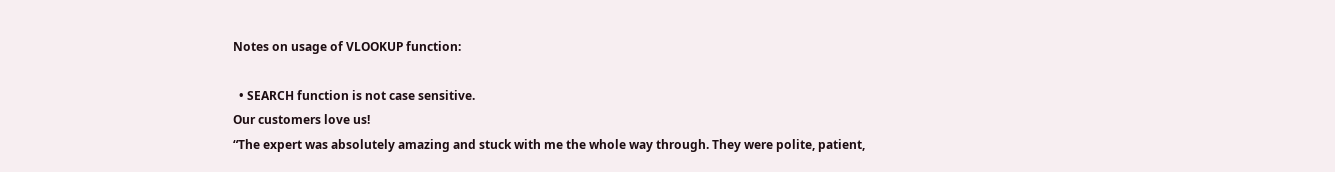Notes on usage of VLOOKUP function:

  • SEARCH function is not case sensitive.
Our customers love us!
“The expert was absolutely amazing and stuck with me the whole way through. They were polite, patient,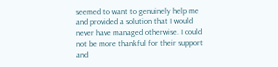seemed to want to genuinely help me and provided a solution that I would never have managed otherwise. I could not be more thankful for their support and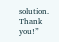solution. Thank you!”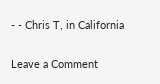- - Chris T, in California

Leave a Comment